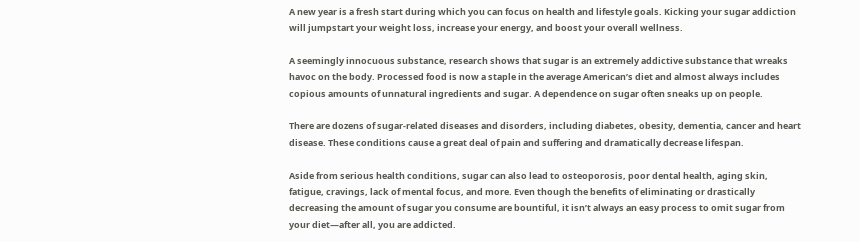A new year is a fresh start during which you can focus on health and lifestyle goals. Kicking your sugar addiction will jumpstart your weight loss, increase your energy, and boost your overall wellness.

A seemingly innocuous substance, research shows that sugar is an extremely addictive substance that wreaks havoc on the body. Processed food is now a staple in the average American’s diet and almost always includes copious amounts of unnatural ingredients and sugar. A dependence on sugar often sneaks up on people.

There are dozens of sugar-related diseases and disorders, including diabetes, obesity, dementia, cancer and heart disease. These conditions cause a great deal of pain and suffering and dramatically decrease lifespan.

Aside from serious health conditions, sugar can also lead to osteoporosis, poor dental health, aging skin, fatigue, cravings, lack of mental focus, and more. Even though the benefits of eliminating or drastically decreasing the amount of sugar you consume are bountiful, it isn’t always an easy process to omit sugar from your diet—after all, you are addicted.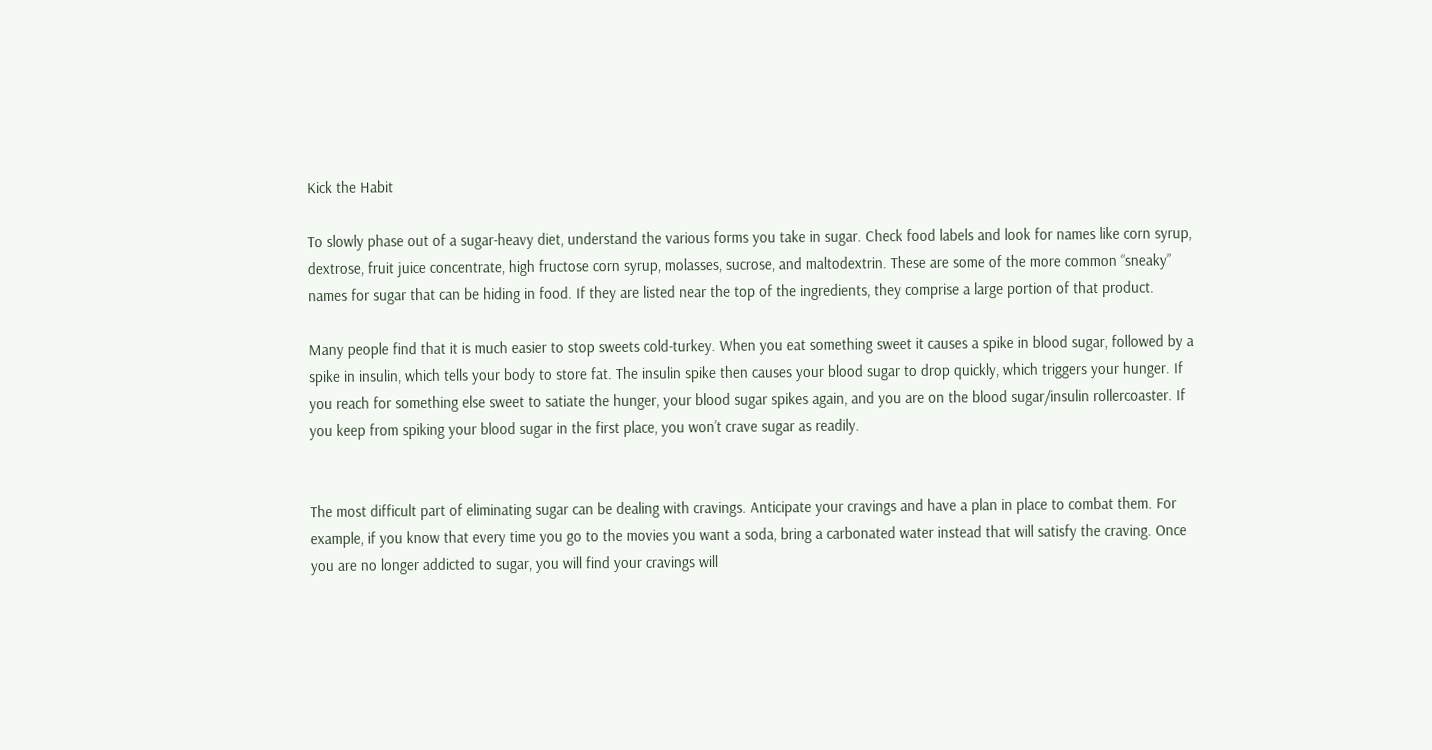Kick the Habit

To slowly phase out of a sugar-heavy diet, understand the various forms you take in sugar. Check food labels and look for names like corn syrup, dextrose, fruit juice concentrate, high fructose corn syrup, molasses, sucrose, and maltodextrin. These are some of the more common “sneaky” names for sugar that can be hiding in food. If they are listed near the top of the ingredients, they comprise a large portion of that product.

Many people find that it is much easier to stop sweets cold-turkey. When you eat something sweet it causes a spike in blood sugar, followed by a spike in insulin, which tells your body to store fat. The insulin spike then causes your blood sugar to drop quickly, which triggers your hunger. If you reach for something else sweet to satiate the hunger, your blood sugar spikes again, and you are on the blood sugar/insulin rollercoaster. If you keep from spiking your blood sugar in the first place, you won’t crave sugar as readily.


The most difficult part of eliminating sugar can be dealing with cravings. Anticipate your cravings and have a plan in place to combat them. For example, if you know that every time you go to the movies you want a soda, bring a carbonated water instead that will satisfy the craving. Once you are no longer addicted to sugar, you will find your cravings will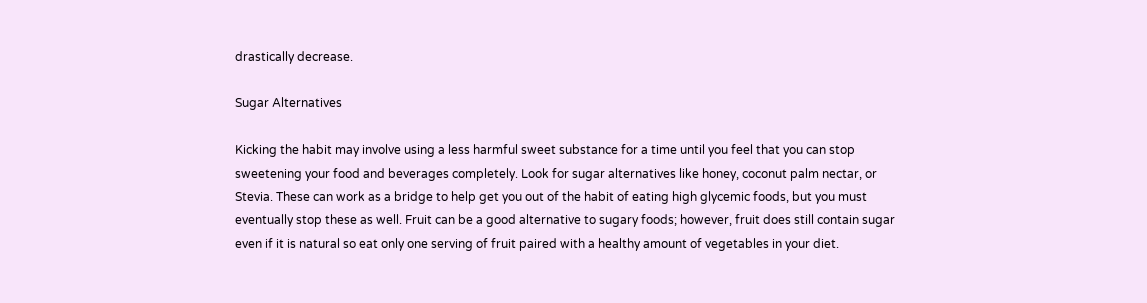drastically decrease.

Sugar Alternatives

Kicking the habit may involve using a less harmful sweet substance for a time until you feel that you can stop sweetening your food and beverages completely. Look for sugar alternatives like honey, coconut palm nectar, or Stevia. These can work as a bridge to help get you out of the habit of eating high glycemic foods, but you must eventually stop these as well. Fruit can be a good alternative to sugary foods; however, fruit does still contain sugar even if it is natural so eat only one serving of fruit paired with a healthy amount of vegetables in your diet.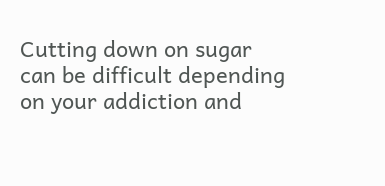Cutting down on sugar can be difficult depending on your addiction and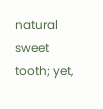natural sweet tooth; yet,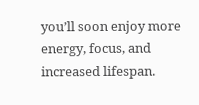you’ll soon enjoy more energy, focus, and increased lifespan.